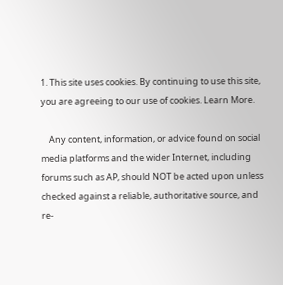1. This site uses cookies. By continuing to use this site, you are agreeing to our use of cookies. Learn More.

    Any content, information, or advice found on social media platforms and the wider Internet, including forums such as AP, should NOT be acted upon unless checked against a reliable, authoritative source, and re-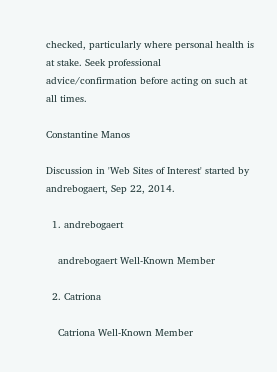checked, particularly where personal health is at stake. Seek professional advice/confirmation before acting on such at all times.

Constantine Manos

Discussion in 'Web Sites of Interest' started by andrebogaert, Sep 22, 2014.

  1. andrebogaert

    andrebogaert Well-Known Member

  2. Catriona

    Catriona Well-Known Member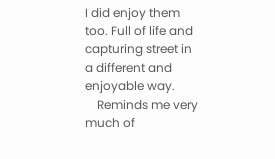I did enjoy them too. Full of life and capturing street in a different and enjoyable way.
    Reminds me very much of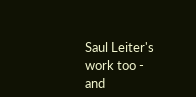Saul Leiter's work too - and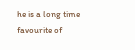he is a long time favourite of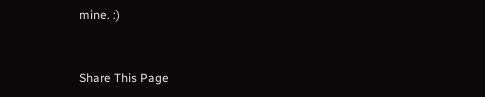mine. :)


Share This Page